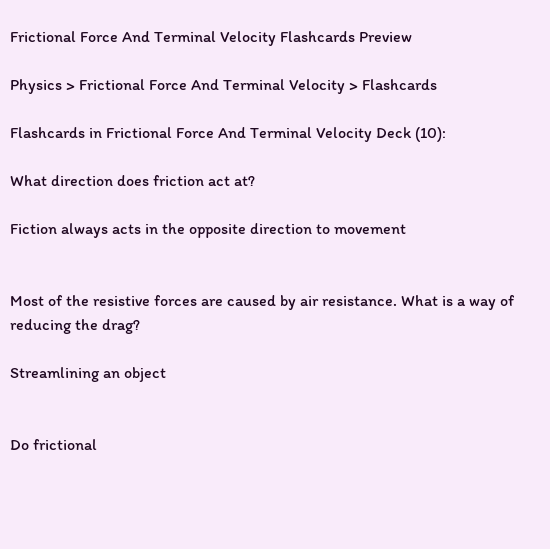Frictional Force And Terminal Velocity Flashcards Preview

Physics > Frictional Force And Terminal Velocity > Flashcards

Flashcards in Frictional Force And Terminal Velocity Deck (10):

What direction does friction act at?

Fiction always acts in the opposite direction to movement


Most of the resistive forces are caused by air resistance. What is a way of reducing the drag?

Streamlining an object


Do frictional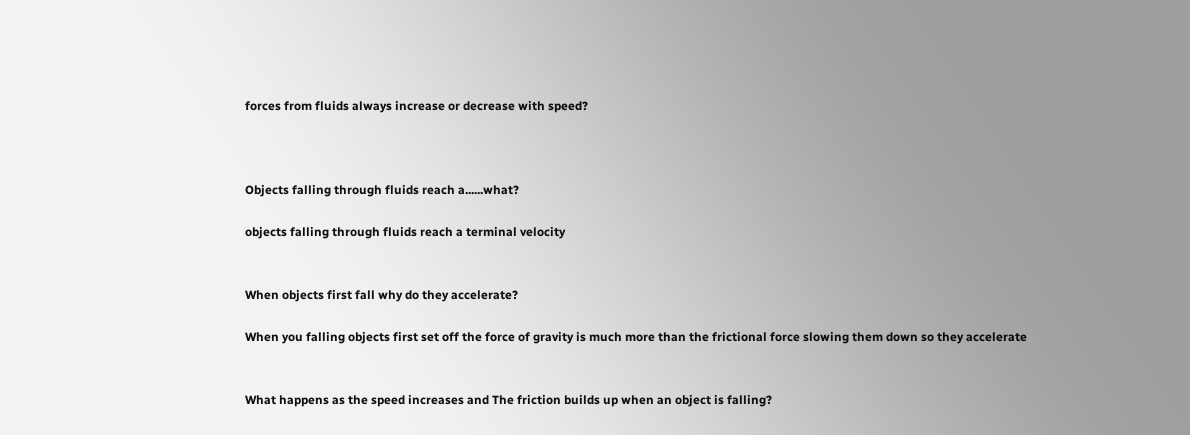forces from fluids always increase or decrease with speed?



Objects falling through fluids reach a......what?

objects falling through fluids reach a terminal velocity


When objects first fall why do they accelerate?

When you falling objects first set off the force of gravity is much more than the frictional force slowing them down so they accelerate


What happens as the speed increases and The friction builds up when an object is falling?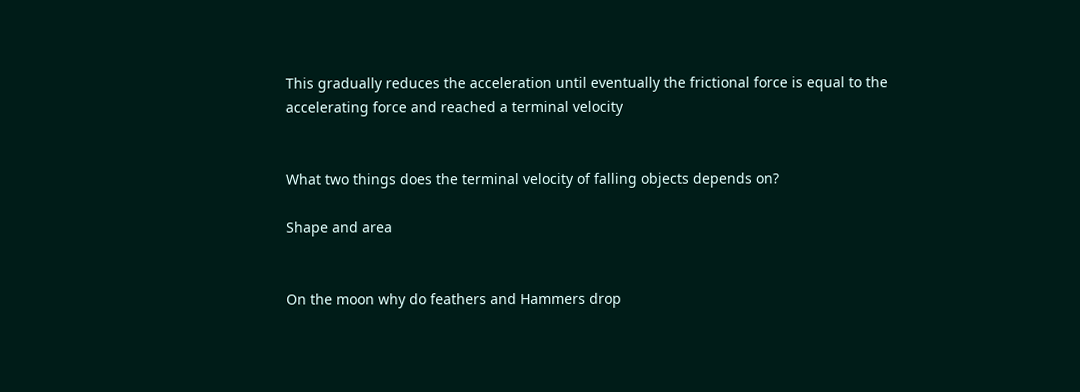This gradually reduces the acceleration until eventually the frictional force is equal to the accelerating force and reached a terminal velocity


What two things does the terminal velocity of falling objects depends on?

Shape and area


On the moon why do feathers and Hammers drop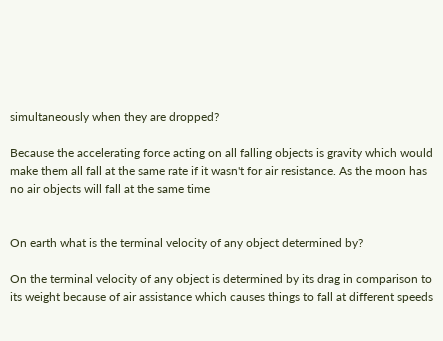simultaneously when they are dropped?

Because the accelerating force acting on all falling objects is gravity which would make them all fall at the same rate if it wasn't for air resistance. As the moon has no air objects will fall at the same time


On earth what is the terminal velocity of any object determined by?

On the terminal velocity of any object is determined by its drag in comparison to its weight because of air assistance which causes things to fall at different speeds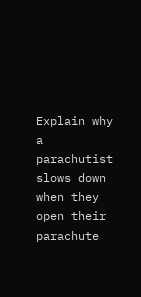Explain why a parachutist slows down when they open their parachute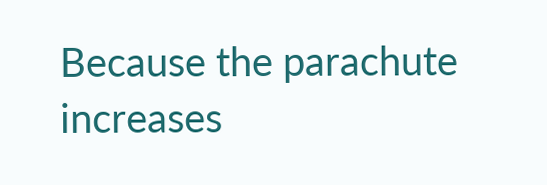Because the parachute increases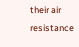their air resistance